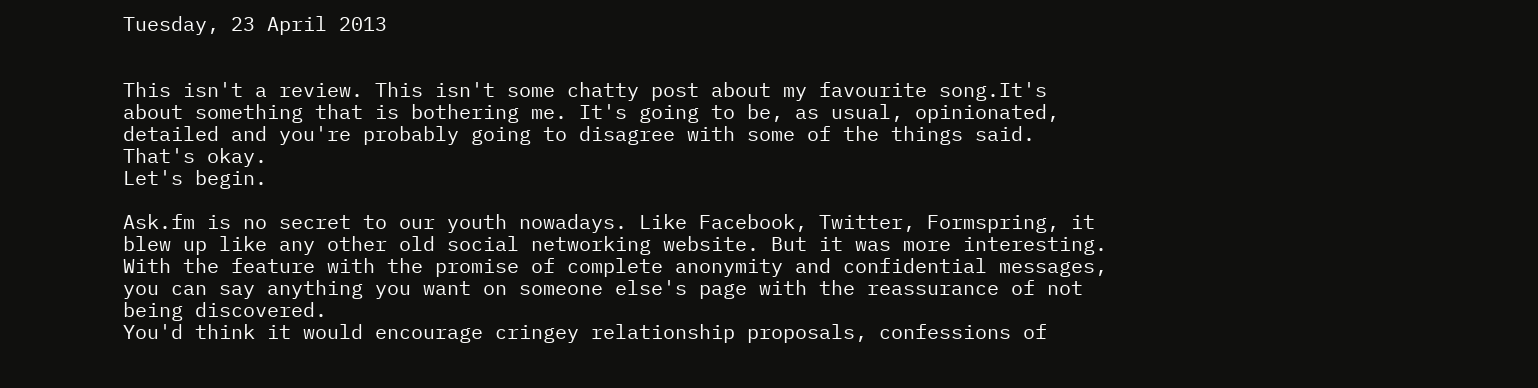Tuesday, 23 April 2013


This isn't a review. This isn't some chatty post about my favourite song.It's about something that is bothering me. It's going to be, as usual, opinionated, detailed and you're probably going to disagree with some of the things said.
That's okay.
Let's begin.

Ask.fm is no secret to our youth nowadays. Like Facebook, Twitter, Formspring, it blew up like any other old social networking website. But it was more interesting. With the feature with the promise of complete anonymity and confidential messages, you can say anything you want on someone else's page with the reassurance of not being discovered.
You'd think it would encourage cringey relationship proposals, confessions of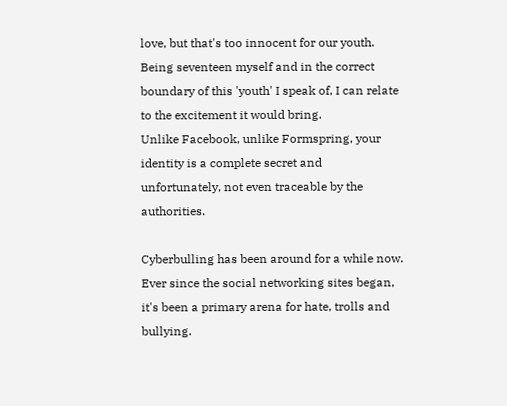love, but that's too innocent for our youth. Being seventeen myself and in the correct boundary of this 'youth' I speak of, I can relate to the excitement it would bring.
Unlike Facebook, unlike Formspring, your identity is a complete secret and unfortunately, not even traceable by the authorities.

Cyberbulling has been around for a while now. Ever since the social networking sites began, it's been a primary arena for hate, trolls and bullying.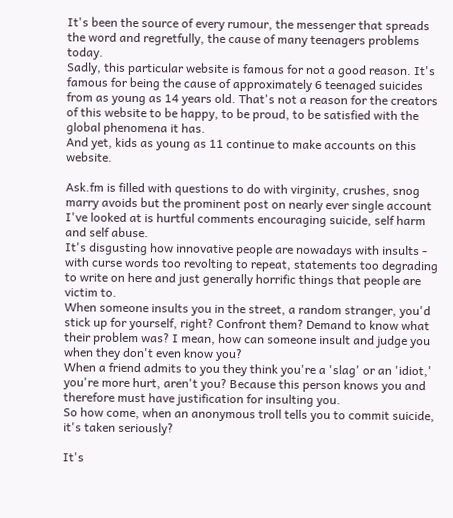It's been the source of every rumour, the messenger that spreads the word and regretfully, the cause of many teenagers problems today.
Sadly, this particular website is famous for not a good reason. It's famous for being the cause of approximately 6 teenaged suicides from as young as 14 years old. That's not a reason for the creators of this website to be happy, to be proud, to be satisfied with the global phenomena it has.
And yet, kids as young as 11 continue to make accounts on this website.

Ask.fm is filled with questions to do with virginity, crushes, snog marry avoids but the prominent post on nearly ever single account I've looked at is hurtful comments encouraging suicide, self harm and self abuse.
It's disgusting how innovative people are nowadays with insults - with curse words too revolting to repeat, statements too degrading to write on here and just generally horrific things that people are victim to.
When someone insults you in the street, a random stranger, you'd stick up for yourself, right? Confront them? Demand to know what their problem was? I mean, how can someone insult and judge you when they don't even know you?
When a friend admits to you they think you're a 'slag' or an 'idiot,' you're more hurt, aren't you? Because this person knows you and therefore must have justification for insulting you.
So how come, when an anonymous troll tells you to commit suicide, it's taken seriously?

It's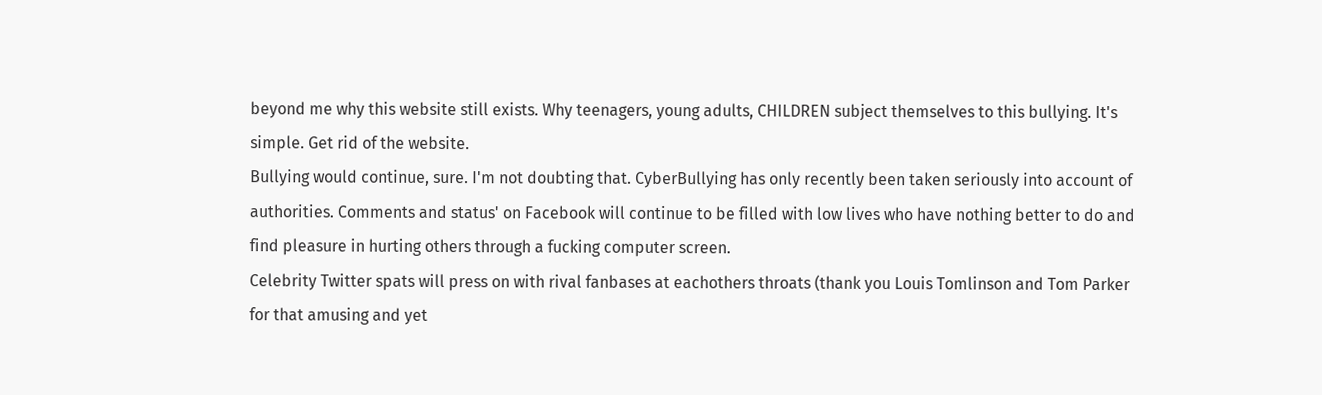beyond me why this website still exists. Why teenagers, young adults, CHILDREN subject themselves to this bullying. It's simple. Get rid of the website.
Bullying would continue, sure. I'm not doubting that. CyberBullying has only recently been taken seriously into account of authorities. Comments and status' on Facebook will continue to be filled with low lives who have nothing better to do and find pleasure in hurting others through a fucking computer screen.
Celebrity Twitter spats will press on with rival fanbases at eachothers throats (thank you Louis Tomlinson and Tom Parker for that amusing and yet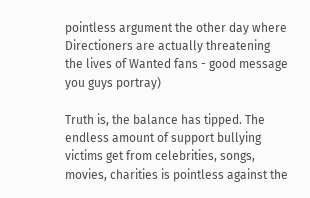pointless argument the other day where Directioners are actually threatening the lives of Wanted fans - good message you guys portray)

Truth is, the balance has tipped. The endless amount of support bullying victims get from celebrities, songs, movies, charities is pointless against the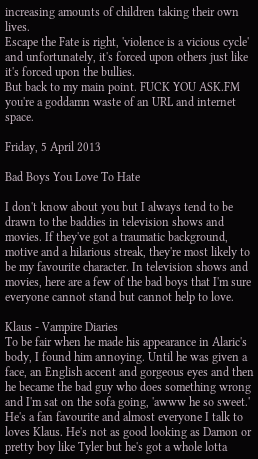increasing amounts of children taking their own lives.
Escape the Fate is right, 'violence is a vicious cycle' and unfortunately, it's forced upon others just like it's forced upon the bullies.
But back to my main point. FUCK YOU ASK.FM you're a goddamn waste of an URL and internet space.

Friday, 5 April 2013

Bad Boys You Love To Hate

I don't know about you but I always tend to be drawn to the baddies in television shows and movies. If they've got a traumatic background, motive and a hilarious streak, they're most likely to be my favourite character. In television shows and movies, here are a few of the bad boys that I'm sure everyone cannot stand but cannot help to love.

Klaus - Vampire Diaries
To be fair when he made his appearance in Alaric's body, I found him annoying. Until he was given a face, an English accent and gorgeous eyes and then he became the bad guy who does something wrong and I'm sat on the sofa going, 'awww he so sweet.'
He's a fan favourite and almost everyone I talk to loves Klaus. He's not as good looking as Damon or pretty boy like Tyler but he's got a whole lotta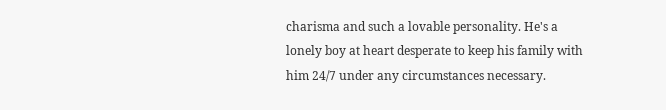charisma and such a lovable personality. He's a lonely boy at heart desperate to keep his family with him 24/7 under any circumstances necessary.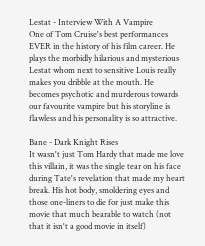Lestat - Interview With A Vampire
One of Tom Cruise's best performances EVER in the history of his film career. He plays the morbidly hilarious and mysterious Lestat whom next to sensitive Louis really makes you dribble at the mouth. He becomes psychotic and murderous towards our favourite vampire but his storyline is flawless and his personality is so attractive.

Bane - Dark Knight Rises
It wasn't just Tom Hardy that made me love this villain, it was the single tear on his face during Tate's revelation that made my heart break. His hot body, smoldering eyes and those one-liners to die for just make this movie that much bearable to watch (not that it isn't a good movie in itself)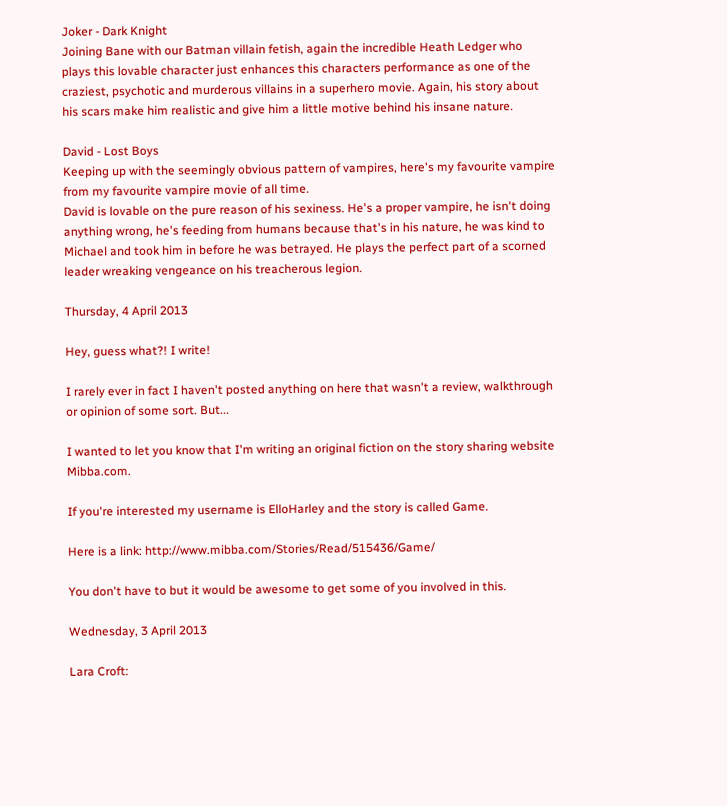Joker - Dark Knight
Joining Bane with our Batman villain fetish, again the incredible Heath Ledger who plays this lovable character just enhances this characters performance as one of the craziest, psychotic and murderous villains in a superhero movie. Again, his story about his scars make him realistic and give him a little motive behind his insane nature.

David - Lost Boys
Keeping up with the seemingly obvious pattern of vampires, here's my favourite vampire from my favourite vampire movie of all time.
David is lovable on the pure reason of his sexiness. He's a proper vampire, he isn't doing anything wrong, he's feeding from humans because that's in his nature, he was kind to Michael and took him in before he was betrayed. He plays the perfect part of a scorned leader wreaking vengeance on his treacherous legion.

Thursday, 4 April 2013

Hey, guess what?! I write!

I rarely ever in fact I haven't posted anything on here that wasn't a review, walkthrough or opinion of some sort. But...

I wanted to let you know that I'm writing an original fiction on the story sharing website Mibba.com.

If you're interested my username is ElloHarley and the story is called Game.

Here is a link: http://www.mibba.com/Stories/Read/515436/Game/

You don't have to but it would be awesome to get some of you involved in this.

Wednesday, 3 April 2013

Lara Croft: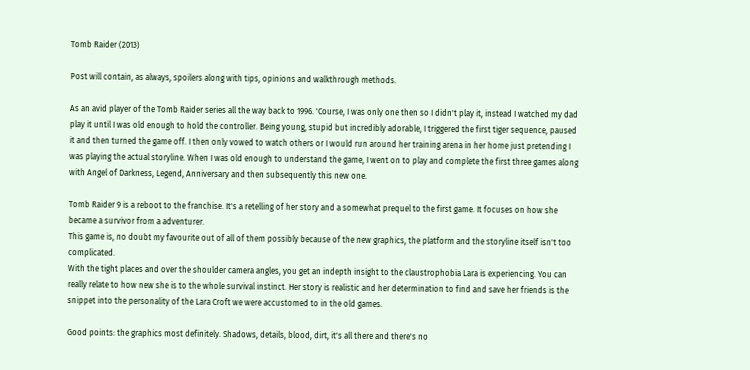Tomb Raider (2013)

Post will contain, as always, spoilers along with tips, opinions and walkthrough methods.

As an avid player of the Tomb Raider series all the way back to 1996. 'Course, I was only one then so I didn't play it, instead I watched my dad play it until I was old enough to hold the controller. Being young, stupid but incredibly adorable, I triggered the first tiger sequence, paused it and then turned the game off. I then only vowed to watch others or I would run around her training arena in her home just pretending I was playing the actual storyline. When I was old enough to understand the game, I went on to play and complete the first three games along with Angel of Darkness, Legend, Anniversary and then subsequently this new one.

Tomb Raider 9 is a reboot to the franchise. It's a retelling of her story and a somewhat prequel to the first game. It focuses on how she became a survivor from a adventurer.
This game is, no doubt my favourite out of all of them possibly because of the new graphics, the platform and the storyline itself isn't too complicated.
With the tight places and over the shoulder camera angles, you get an indepth insight to the claustrophobia Lara is experiencing. You can really relate to how new she is to the whole survival instinct. Her story is realistic and her determination to find and save her friends is the snippet into the personality of the Lara Croft we were accustomed to in the old games.

Good points: the graphics most definitely. Shadows, details, blood, dirt, it's all there and there's no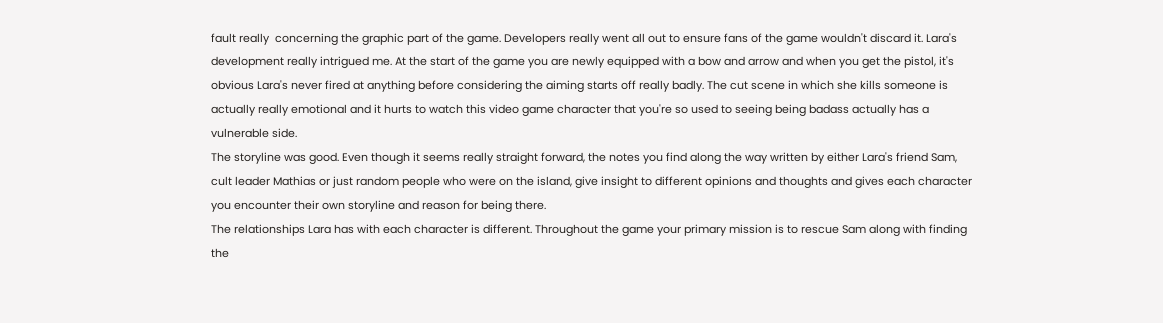fault really  concerning the graphic part of the game. Developers really went all out to ensure fans of the game wouldn't discard it. Lara's development really intrigued me. At the start of the game you are newly equipped with a bow and arrow and when you get the pistol, it's obvious Lara's never fired at anything before considering the aiming starts off really badly. The cut scene in which she kills someone is actually really emotional and it hurts to watch this video game character that you're so used to seeing being badass actually has a vulnerable side.
The storyline was good. Even though it seems really straight forward, the notes you find along the way written by either Lara's friend Sam, cult leader Mathias or just random people who were on the island, give insight to different opinions and thoughts and gives each character you encounter their own storyline and reason for being there.
The relationships Lara has with each character is different. Throughout the game your primary mission is to rescue Sam along with finding the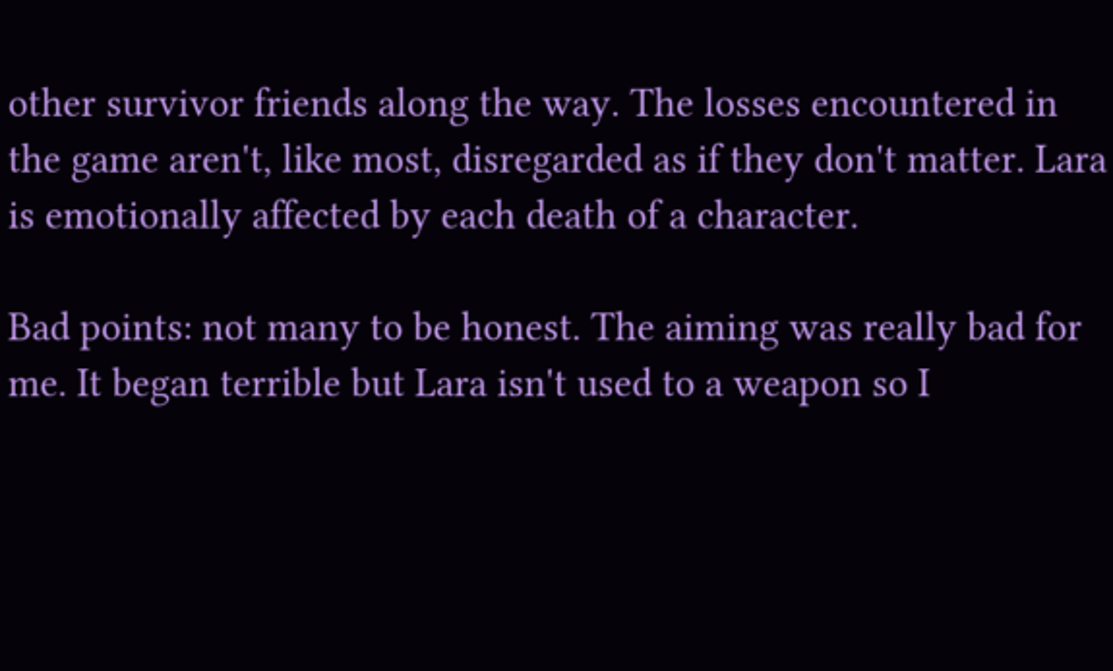other survivor friends along the way. The losses encountered in the game aren't, like most, disregarded as if they don't matter. Lara is emotionally affected by each death of a character.

Bad points: not many to be honest. The aiming was really bad for me. It began terrible but Lara isn't used to a weapon so I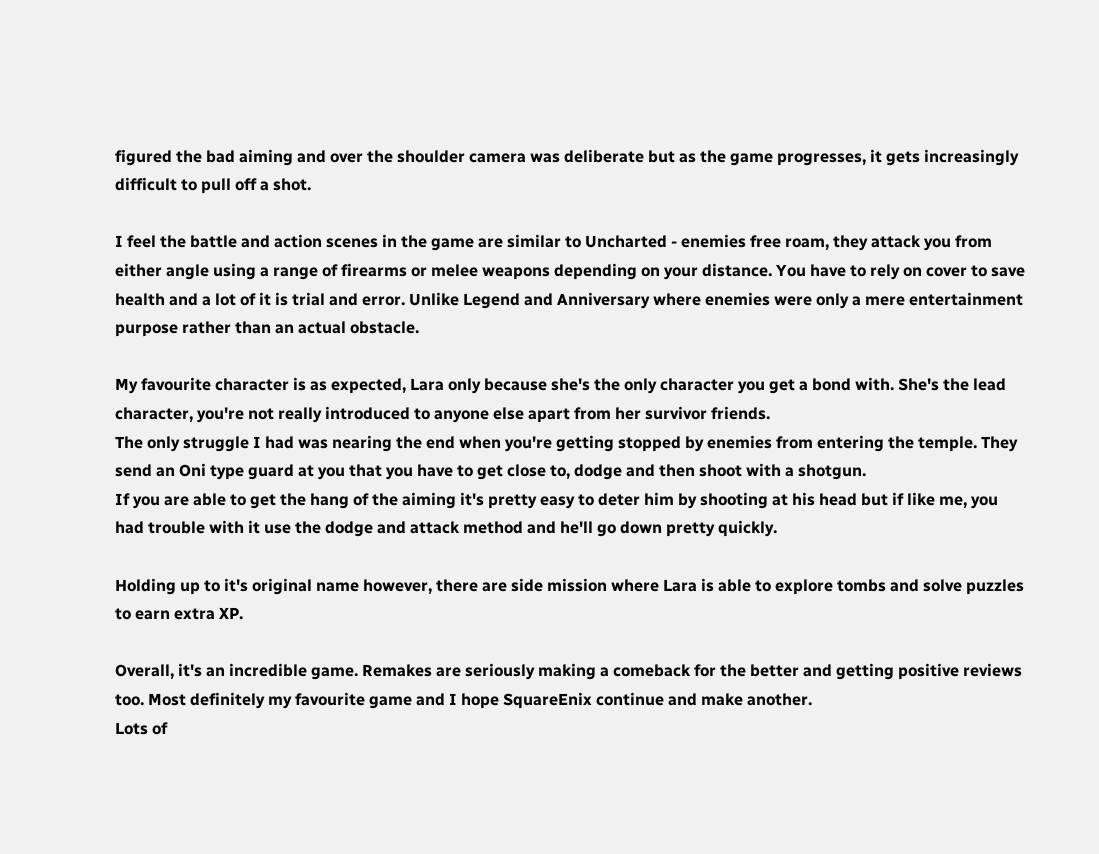figured the bad aiming and over the shoulder camera was deliberate but as the game progresses, it gets increasingly difficult to pull off a shot.

I feel the battle and action scenes in the game are similar to Uncharted - enemies free roam, they attack you from either angle using a range of firearms or melee weapons depending on your distance. You have to rely on cover to save health and a lot of it is trial and error. Unlike Legend and Anniversary where enemies were only a mere entertainment purpose rather than an actual obstacle.

My favourite character is as expected, Lara only because she's the only character you get a bond with. She's the lead character, you're not really introduced to anyone else apart from her survivor friends.
The only struggle I had was nearing the end when you're getting stopped by enemies from entering the temple. They send an Oni type guard at you that you have to get close to, dodge and then shoot with a shotgun.
If you are able to get the hang of the aiming it's pretty easy to deter him by shooting at his head but if like me, you had trouble with it use the dodge and attack method and he'll go down pretty quickly.

Holding up to it's original name however, there are side mission where Lara is able to explore tombs and solve puzzles to earn extra XP.

Overall, it's an incredible game. Remakes are seriously making a comeback for the better and getting positive reviews too. Most definitely my favourite game and I hope SquareEnix continue and make another.
Lots of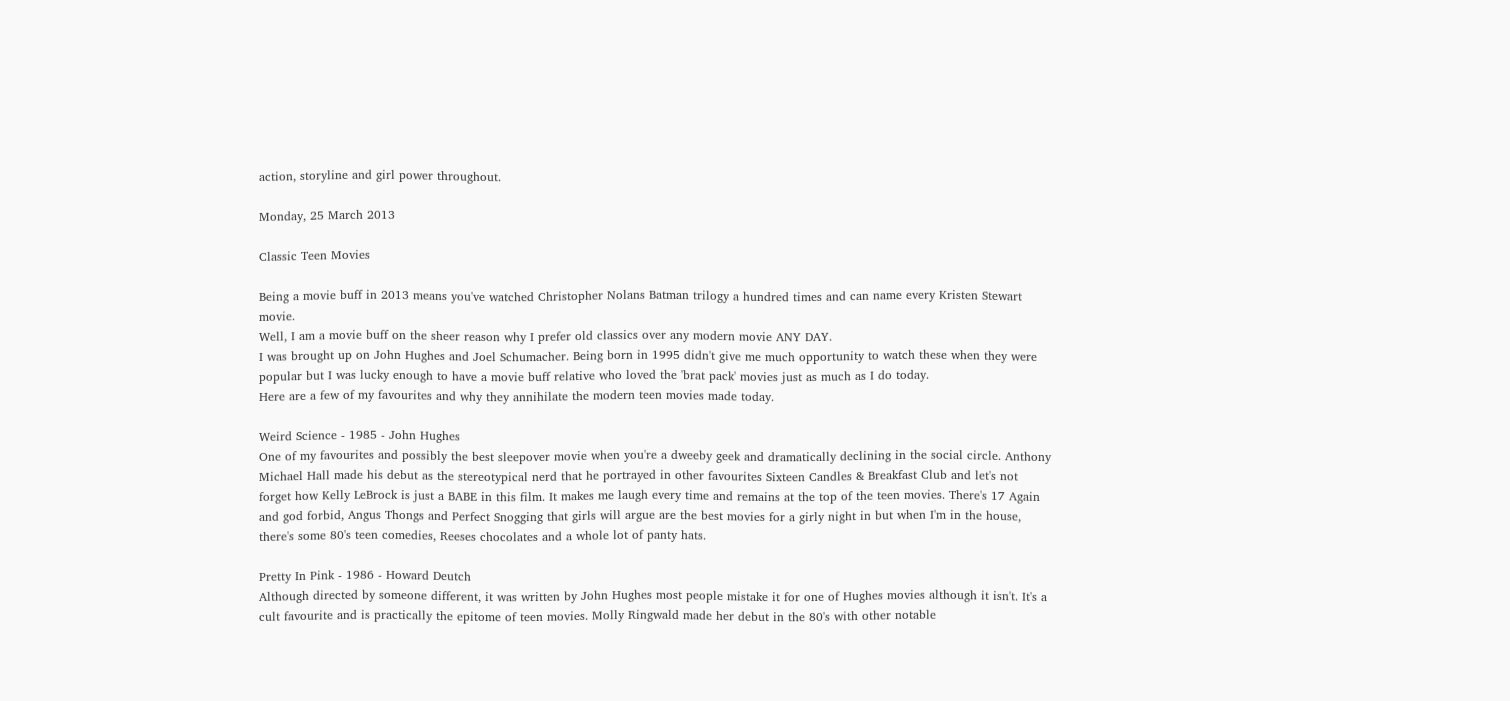action, storyline and girl power throughout.

Monday, 25 March 2013

Classic Teen Movies

Being a movie buff in 2013 means you've watched Christopher Nolans Batman trilogy a hundred times and can name every Kristen Stewart movie.
Well, I am a movie buff on the sheer reason why I prefer old classics over any modern movie ANY DAY.
I was brought up on John Hughes and Joel Schumacher. Being born in 1995 didn't give me much opportunity to watch these when they were popular but I was lucky enough to have a movie buff relative who loved the 'brat pack' movies just as much as I do today.
Here are a few of my favourites and why they annihilate the modern teen movies made today.

Weird Science - 1985 - John Hughes
One of my favourites and possibly the best sleepover movie when you're a dweeby geek and dramatically declining in the social circle. Anthony Michael Hall made his debut as the stereotypical nerd that he portrayed in other favourites Sixteen Candles & Breakfast Club and let's not forget how Kelly LeBrock is just a BABE in this film. It makes me laugh every time and remains at the top of the teen movies. There's 17 Again and god forbid, Angus Thongs and Perfect Snogging that girls will argue are the best movies for a girly night in but when I'm in the house, there's some 80's teen comedies, Reeses chocolates and a whole lot of panty hats.

Pretty In Pink - 1986 - Howard Deutch
Although directed by someone different, it was written by John Hughes most people mistake it for one of Hughes movies although it isn't. It's a cult favourite and is practically the epitome of teen movies. Molly Ringwald made her debut in the 80's with other notable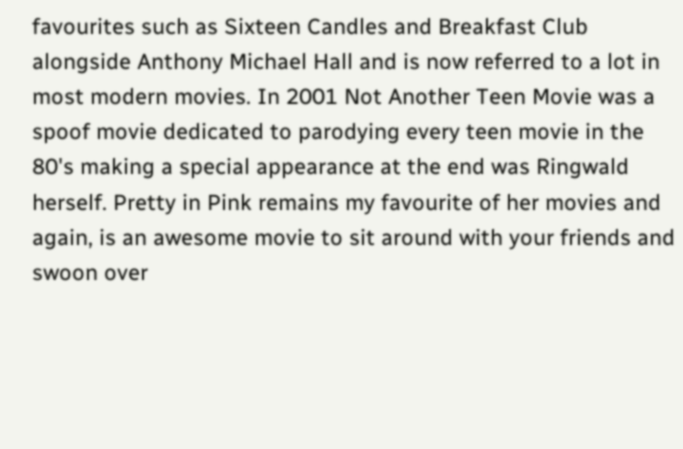favourites such as Sixteen Candles and Breakfast Club alongside Anthony Michael Hall and is now referred to a lot in most modern movies. In 2001 Not Another Teen Movie was a spoof movie dedicated to parodying every teen movie in the 80's making a special appearance at the end was Ringwald herself. Pretty in Pink remains my favourite of her movies and again, is an awesome movie to sit around with your friends and swoon over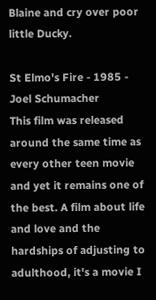Blaine and cry over poor little Ducky.

St Elmo's Fire - 1985 - Joel Schumacher
This film was released around the same time as every other teen movie and yet it remains one of the best. A film about life and love and the hardships of adjusting to adulthood, it's a movie I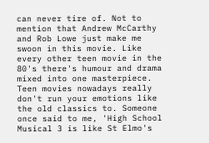can never tire of. Not to mention that Andrew McCarthy and Rob Lowe just make me swoon in this movie. Like every other teen movie in the 80's there's humour and drama mixed into one masterpiece. Teen movies nowadays really don't run your emotions like the old classics to. Someone once said to me, 'High School Musical 3 is like St Elmo's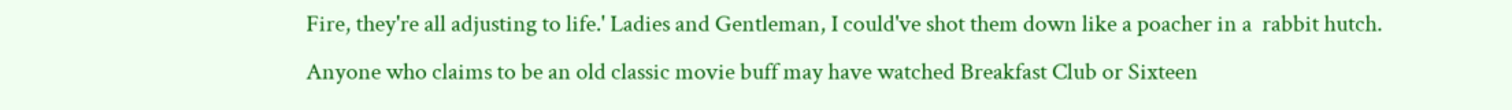Fire, they're all adjusting to life.' Ladies and Gentleman, I could've shot them down like a poacher in a  rabbit hutch. Anyone who claims to be an old classic movie buff may have watched Breakfast Club or Sixteen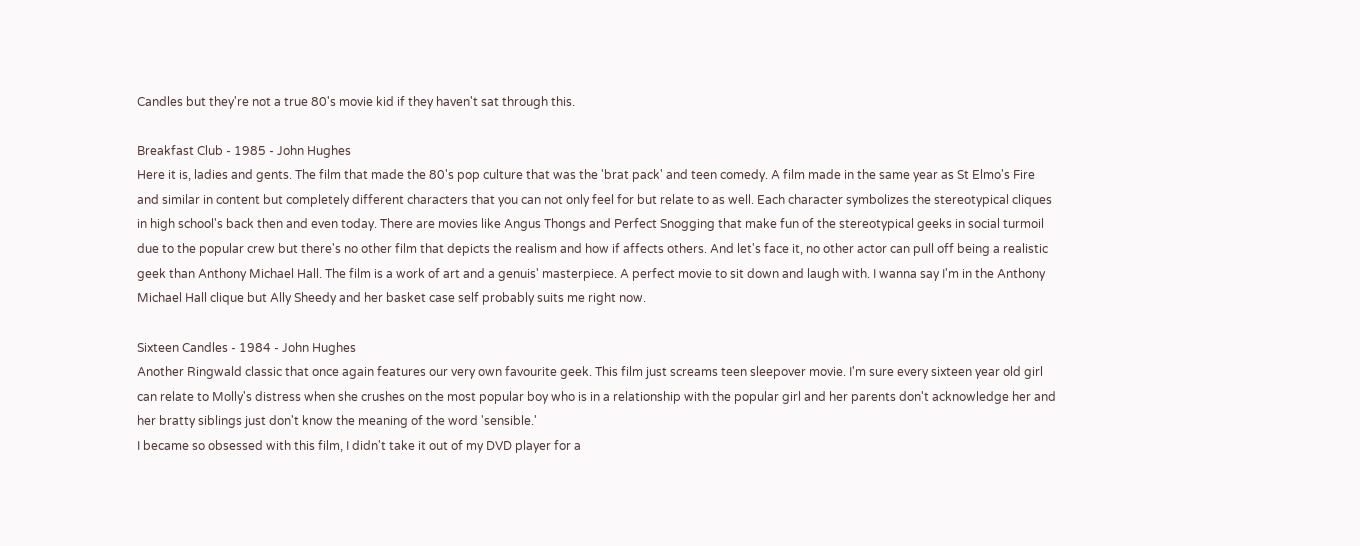Candles but they're not a true 80's movie kid if they haven't sat through this.

Breakfast Club - 1985 - John Hughes
Here it is, ladies and gents. The film that made the 80's pop culture that was the 'brat pack' and teen comedy. A film made in the same year as St Elmo's Fire and similar in content but completely different characters that you can not only feel for but relate to as well. Each character symbolizes the stereotypical cliques in high school's back then and even today. There are movies like Angus Thongs and Perfect Snogging that make fun of the stereotypical geeks in social turmoil due to the popular crew but there's no other film that depicts the realism and how if affects others. And let's face it, no other actor can pull off being a realistic geek than Anthony Michael Hall. The film is a work of art and a genuis' masterpiece. A perfect movie to sit down and laugh with. I wanna say I'm in the Anthony Michael Hall clique but Ally Sheedy and her basket case self probably suits me right now.

Sixteen Candles - 1984 - John Hughes
Another Ringwald classic that once again features our very own favourite geek. This film just screams teen sleepover movie. I'm sure every sixteen year old girl can relate to Molly's distress when she crushes on the most popular boy who is in a relationship with the popular girl and her parents don't acknowledge her and her bratty siblings just don't know the meaning of the word 'sensible.'
I became so obsessed with this film, I didn't take it out of my DVD player for a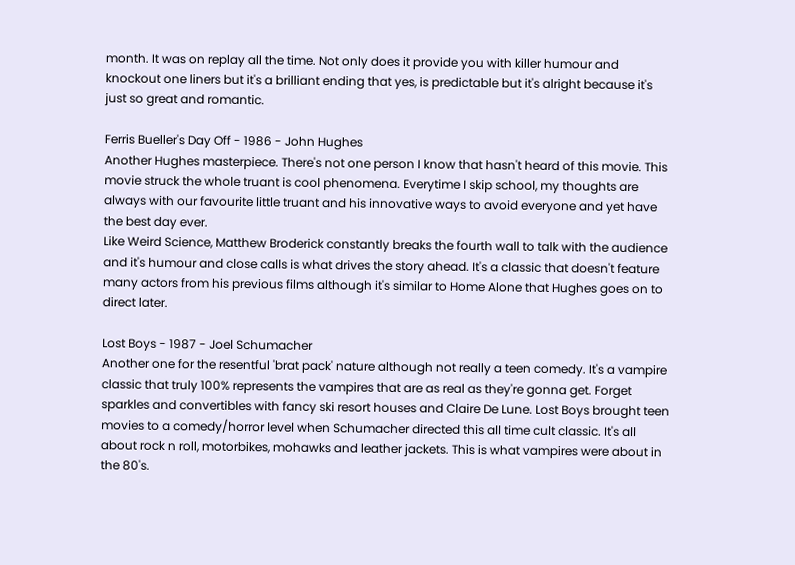month. It was on replay all the time. Not only does it provide you with killer humour and knockout one liners but it's a brilliant ending that yes, is predictable but it's alright because it's just so great and romantic.

Ferris Bueller's Day Off - 1986 - John Hughes
Another Hughes masterpiece. There's not one person I know that hasn't heard of this movie. This movie struck the whole truant is cool phenomena. Everytime I skip school, my thoughts are always with our favourite little truant and his innovative ways to avoid everyone and yet have the best day ever.
Like Weird Science, Matthew Broderick constantly breaks the fourth wall to talk with the audience and it's humour and close calls is what drives the story ahead. It's a classic that doesn't feature many actors from his previous films although it's similar to Home Alone that Hughes goes on to direct later.

Lost Boys - 1987 - Joel Schumacher
Another one for the resentful 'brat pack' nature although not really a teen comedy. It's a vampire classic that truly 100% represents the vampires that are as real as they're gonna get. Forget sparkles and convertibles with fancy ski resort houses and Claire De Lune. Lost Boys brought teen movies to a comedy/horror level when Schumacher directed this all time cult classic. It's all about rock n roll, motorbikes, mohawks and leather jackets. This is what vampires were about in the 80's.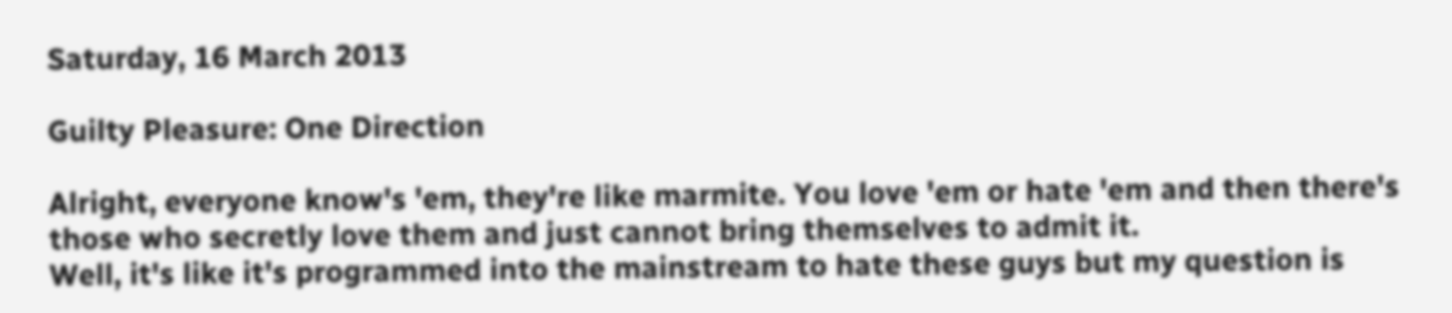Saturday, 16 March 2013

Guilty Pleasure: One Direction

Alright, everyone know's 'em, they're like marmite. You love 'em or hate 'em and then there's those who secretly love them and just cannot bring themselves to admit it.
Well, it's like it's programmed into the mainstream to hate these guys but my question is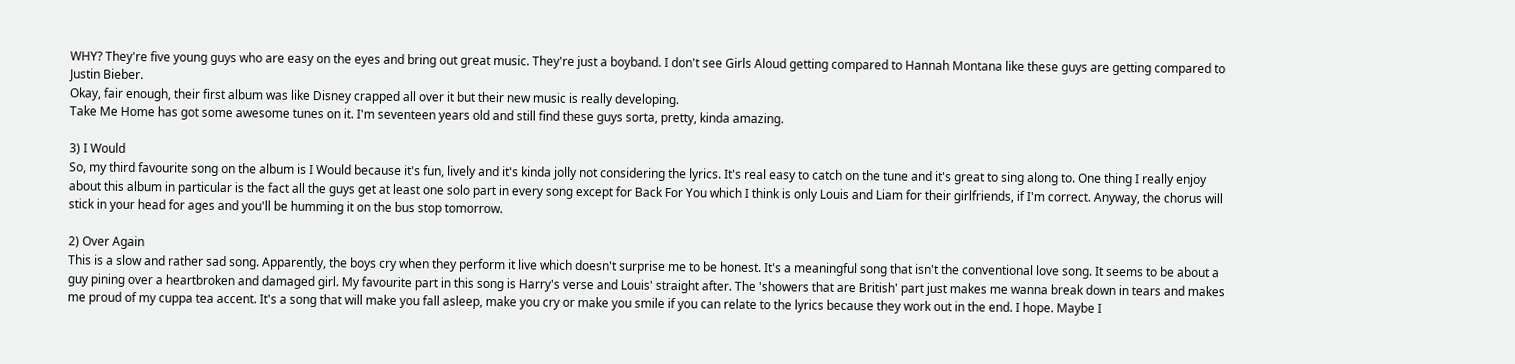WHY? They're five young guys who are easy on the eyes and bring out great music. They're just a boyband. I don't see Girls Aloud getting compared to Hannah Montana like these guys are getting compared to Justin Bieber.
Okay, fair enough, their first album was like Disney crapped all over it but their new music is really developing.
Take Me Home has got some awesome tunes on it. I'm seventeen years old and still find these guys sorta, pretty, kinda amazing.

3) I Would
So, my third favourite song on the album is I Would because it's fun, lively and it's kinda jolly not considering the lyrics. It's real easy to catch on the tune and it's great to sing along to. One thing I really enjoy about this album in particular is the fact all the guys get at least one solo part in every song except for Back For You which I think is only Louis and Liam for their girlfriends, if I'm correct. Anyway, the chorus will stick in your head for ages and you'll be humming it on the bus stop tomorrow.

2) Over Again
This is a slow and rather sad song. Apparently, the boys cry when they perform it live which doesn't surprise me to be honest. It's a meaningful song that isn't the conventional love song. It seems to be about a guy pining over a heartbroken and damaged girl. My favourite part in this song is Harry's verse and Louis' straight after. The 'showers that are British' part just makes me wanna break down in tears and makes me proud of my cuppa tea accent. It's a song that will make you fall asleep, make you cry or make you smile if you can relate to the lyrics because they work out in the end. I hope. Maybe I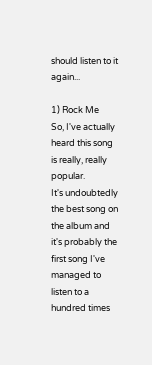should listen to it again...

1) Rock Me
So, I've actually heard this song is really, really popular.
It's undoubtedly the best song on the album and it's probably the first song I've managed to listen to a hundred times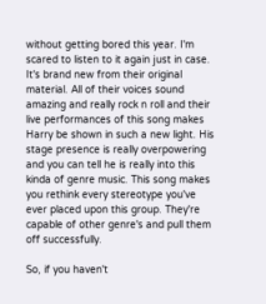without getting bored this year. I'm scared to listen to it again just in case.
It's brand new from their original material. All of their voices sound amazing and really rock n roll and their live performances of this song makes Harry be shown in such a new light. His stage presence is really overpowering and you can tell he is really into this kinda of genre music. This song makes you rethink every stereotype you've ever placed upon this group. They're capable of other genre's and pull them off successfully.

So, if you haven't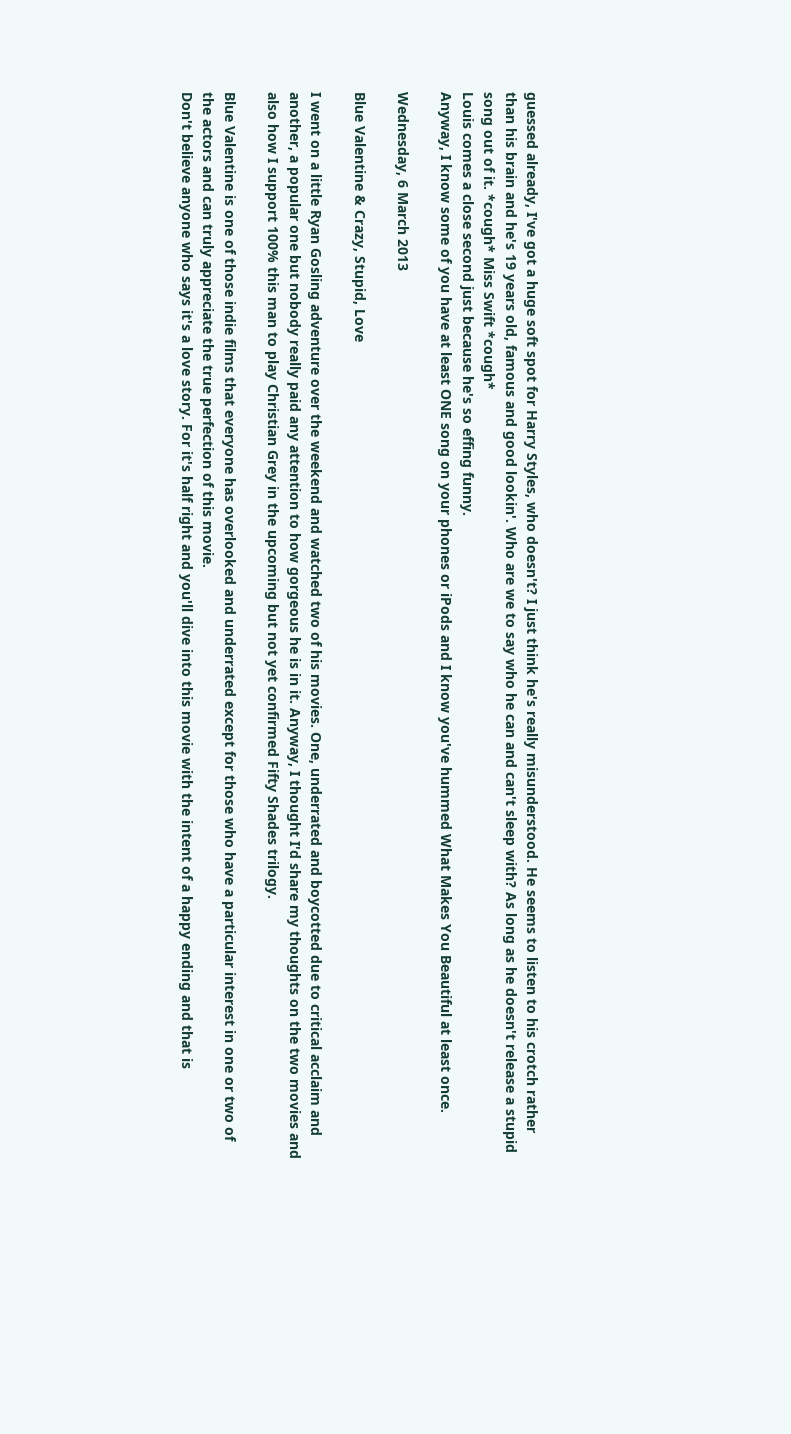guessed already, I've got a huge soft spot for Harry Styles, who doesn't? I just think he's really misunderstood. He seems to listen to his crotch rather than his brain and he's 19 years old, famous and good lookin'. Who are we to say who he can and can't sleep with? As long as he doesn't release a stupid song out of it. *cough* Miss Swift *cough*
Louis comes a close second just because he's so effing funny.
Anyway, I know some of you have at least ONE song on your phones or iPods and I know you've hummed What Makes You Beautiful at least once.

Wednesday, 6 March 2013

Blue Valentine & Crazy, Stupid, Love

I went on a little Ryan Gosling adventure over the weekend and watched two of his movies. One, underrated and boycotted due to critical acclaim and another, a popular one but nobody really paid any attention to how gorgeous he is in it. Anyway, I thought I'd share my thoughts on the two movies and also how I support 100% this man to play Christian Grey in the upcoming but not yet confirmed Fifty Shades trilogy.

Blue Valentine is one of those indie films that everyone has overlooked and underrated except for those who have a particular interest in one or two of the actors and can truly appreciate the true perfection of this movie.
Don't believe anyone who says it's a love story. For it's half right and you'll dive into this movie with the intent of a happy ending and that is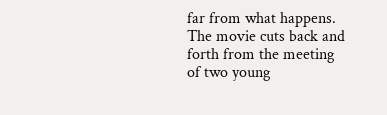far from what happens.
The movie cuts back and forth from the meeting of two young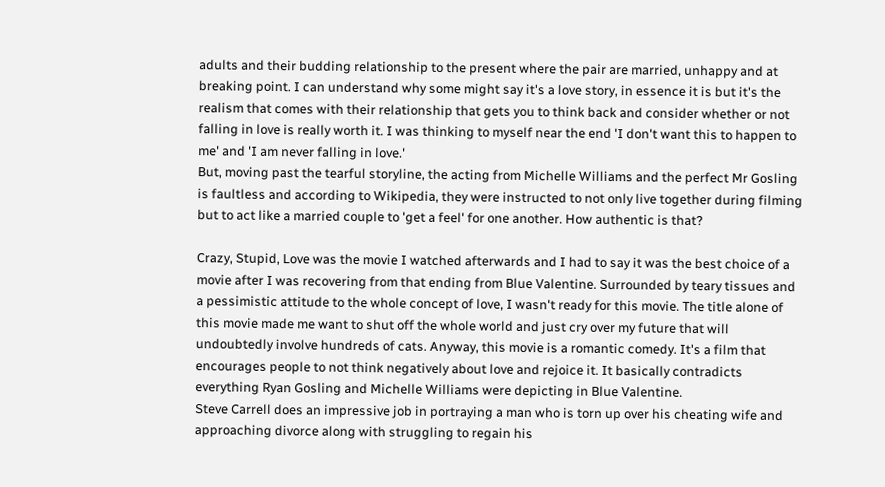adults and their budding relationship to the present where the pair are married, unhappy and at breaking point. I can understand why some might say it's a love story, in essence it is but it's the realism that comes with their relationship that gets you to think back and consider whether or not falling in love is really worth it. I was thinking to myself near the end 'I don't want this to happen to me' and 'I am never falling in love.'
But, moving past the tearful storyline, the acting from Michelle Williams and the perfect Mr Gosling is faultless and according to Wikipedia, they were instructed to not only live together during filming but to act like a married couple to 'get a feel' for one another. How authentic is that?

Crazy, Stupid, Love was the movie I watched afterwards and I had to say it was the best choice of a movie after I was recovering from that ending from Blue Valentine. Surrounded by teary tissues and a pessimistic attitude to the whole concept of love, I wasn't ready for this movie. The title alone of this movie made me want to shut off the whole world and just cry over my future that will undoubtedly involve hundreds of cats. Anyway, this movie is a romantic comedy. It's a film that encourages people to not think negatively about love and rejoice it. It basically contradicts everything Ryan Gosling and Michelle Williams were depicting in Blue Valentine.
Steve Carrell does an impressive job in portraying a man who is torn up over his cheating wife and approaching divorce along with struggling to regain his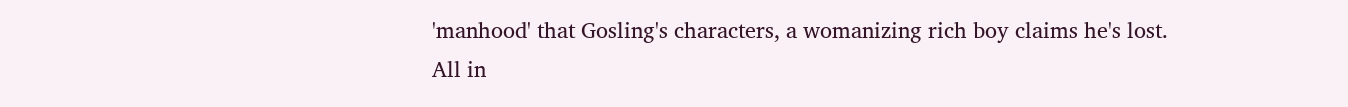'manhood' that Gosling's characters, a womanizing rich boy claims he's lost.
All in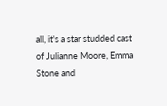all, it's a star studded cast of Julianne Moore, Emma Stone and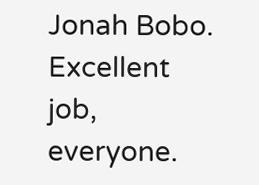Jonah Bobo. Excellent job, everyone.